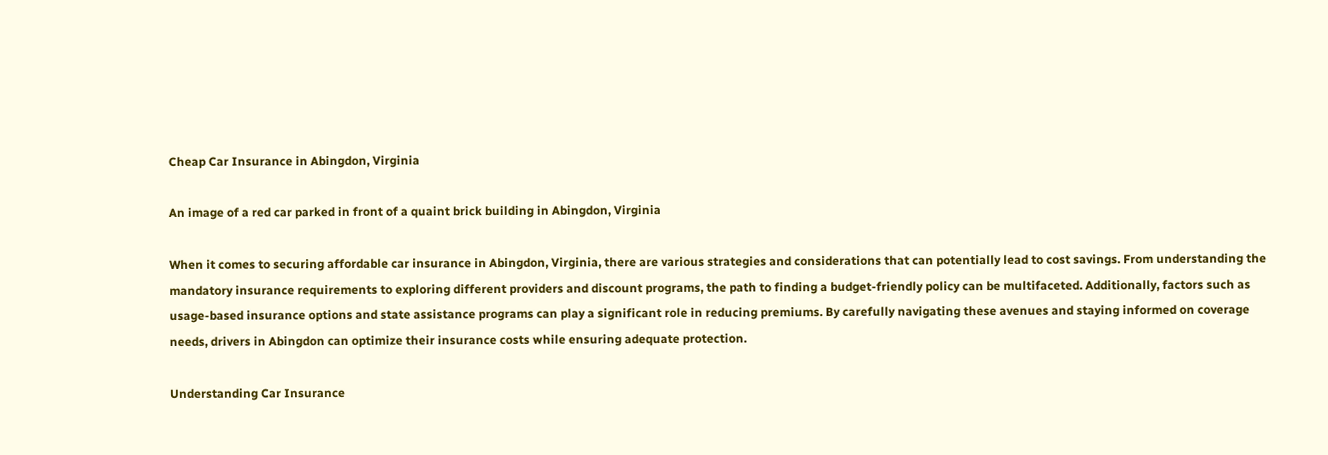Cheap Car Insurance in Abingdon, Virginia

An image of a red car parked in front of a quaint brick building in Abingdon, Virginia

When it comes to securing affordable car insurance in Abingdon, Virginia, there are various strategies and considerations that can potentially lead to cost savings. From understanding the mandatory insurance requirements to exploring different providers and discount programs, the path to finding a budget-friendly policy can be multifaceted. Additionally, factors such as usage-based insurance options and state assistance programs can play a significant role in reducing premiums. By carefully navigating these avenues and staying informed on coverage needs, drivers in Abingdon can optimize their insurance costs while ensuring adequate protection.

Understanding Car Insurance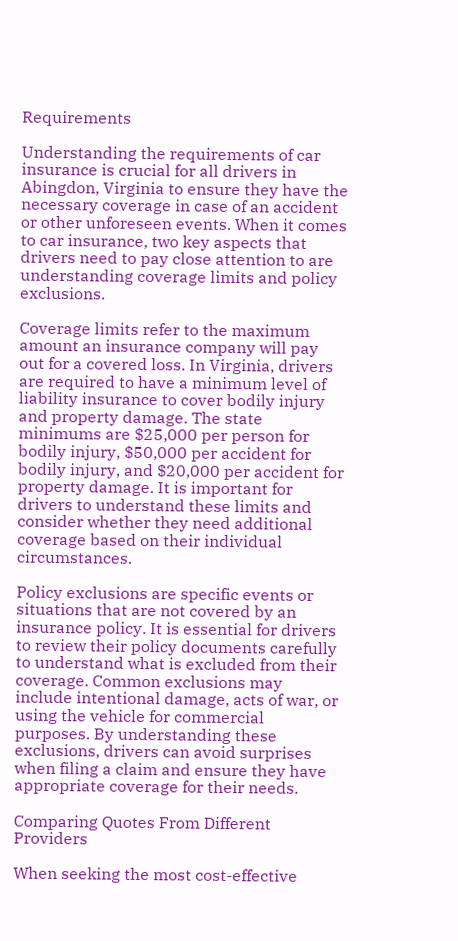Requirements

Understanding the requirements of car insurance is crucial for all drivers in Abingdon, Virginia to ensure they have the necessary coverage in case of an accident or other unforeseen events. When it comes to car insurance, two key aspects that drivers need to pay close attention to are understanding coverage limits and policy exclusions.

Coverage limits refer to the maximum amount an insurance company will pay out for a covered loss. In Virginia, drivers are required to have a minimum level of liability insurance to cover bodily injury and property damage. The state minimums are $25,000 per person for bodily injury, $50,000 per accident for bodily injury, and $20,000 per accident for property damage. It is important for drivers to understand these limits and consider whether they need additional coverage based on their individual circumstances.

Policy exclusions are specific events or situations that are not covered by an insurance policy. It is essential for drivers to review their policy documents carefully to understand what is excluded from their coverage. Common exclusions may include intentional damage, acts of war, or using the vehicle for commercial purposes. By understanding these exclusions, drivers can avoid surprises when filing a claim and ensure they have appropriate coverage for their needs.

Comparing Quotes From Different Providers

When seeking the most cost-effective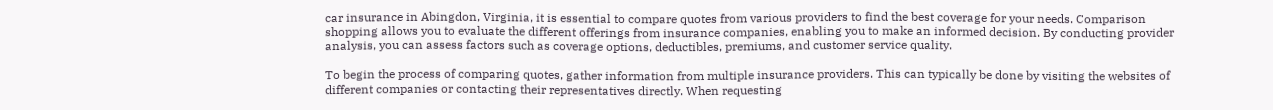car insurance in Abingdon, Virginia, it is essential to compare quotes from various providers to find the best coverage for your needs. Comparison shopping allows you to evaluate the different offerings from insurance companies, enabling you to make an informed decision. By conducting provider analysis, you can assess factors such as coverage options, deductibles, premiums, and customer service quality.

To begin the process of comparing quotes, gather information from multiple insurance providers. This can typically be done by visiting the websites of different companies or contacting their representatives directly. When requesting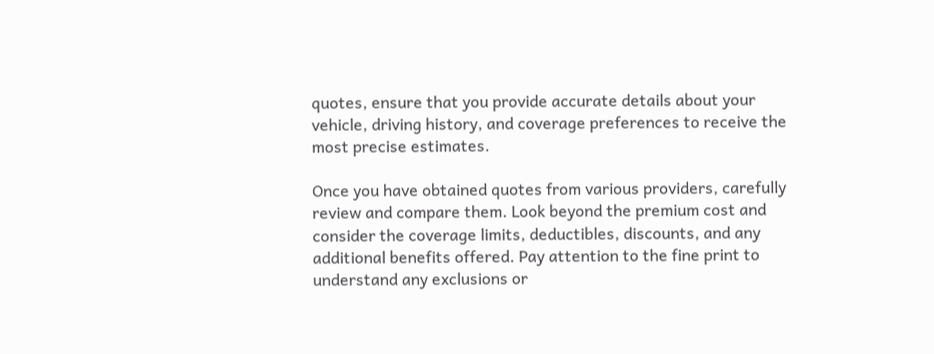quotes, ensure that you provide accurate details about your vehicle, driving history, and coverage preferences to receive the most precise estimates.

Once you have obtained quotes from various providers, carefully review and compare them. Look beyond the premium cost and consider the coverage limits, deductibles, discounts, and any additional benefits offered. Pay attention to the fine print to understand any exclusions or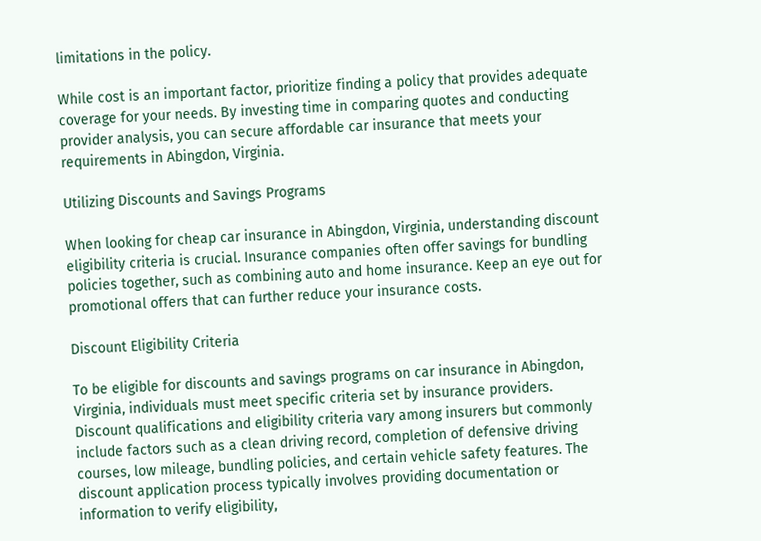limitations in the policy.

While cost is an important factor, prioritize finding a policy that provides adequate coverage for your needs. By investing time in comparing quotes and conducting provider analysis, you can secure affordable car insurance that meets your requirements in Abingdon, Virginia.

Utilizing Discounts and Savings Programs

When looking for cheap car insurance in Abingdon, Virginia, understanding discount eligibility criteria is crucial. Insurance companies often offer savings for bundling policies together, such as combining auto and home insurance. Keep an eye out for promotional offers that can further reduce your insurance costs.

Discount Eligibility Criteria

To be eligible for discounts and savings programs on car insurance in Abingdon, Virginia, individuals must meet specific criteria set by insurance providers. Discount qualifications and eligibility criteria vary among insurers but commonly include factors such as a clean driving record, completion of defensive driving courses, low mileage, bundling policies, and certain vehicle safety features. The discount application process typically involves providing documentation or information to verify eligibility,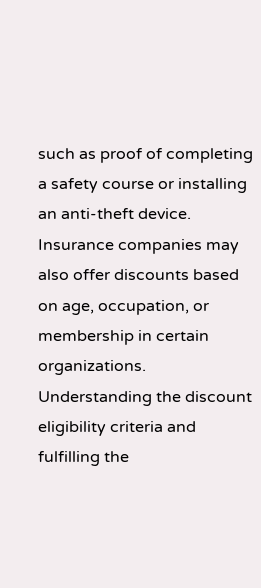such as proof of completing a safety course or installing an anti-theft device. Insurance companies may also offer discounts based on age, occupation, or membership in certain organizations. Understanding the discount eligibility criteria and fulfilling the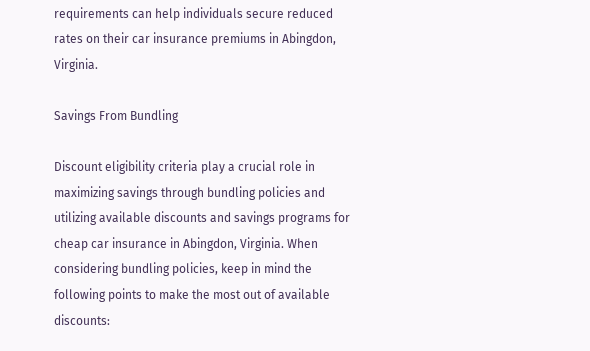requirements can help individuals secure reduced rates on their car insurance premiums in Abingdon, Virginia.

Savings From Bundling

Discount eligibility criteria play a crucial role in maximizing savings through bundling policies and utilizing available discounts and savings programs for cheap car insurance in Abingdon, Virginia. When considering bundling policies, keep in mind the following points to make the most out of available discounts: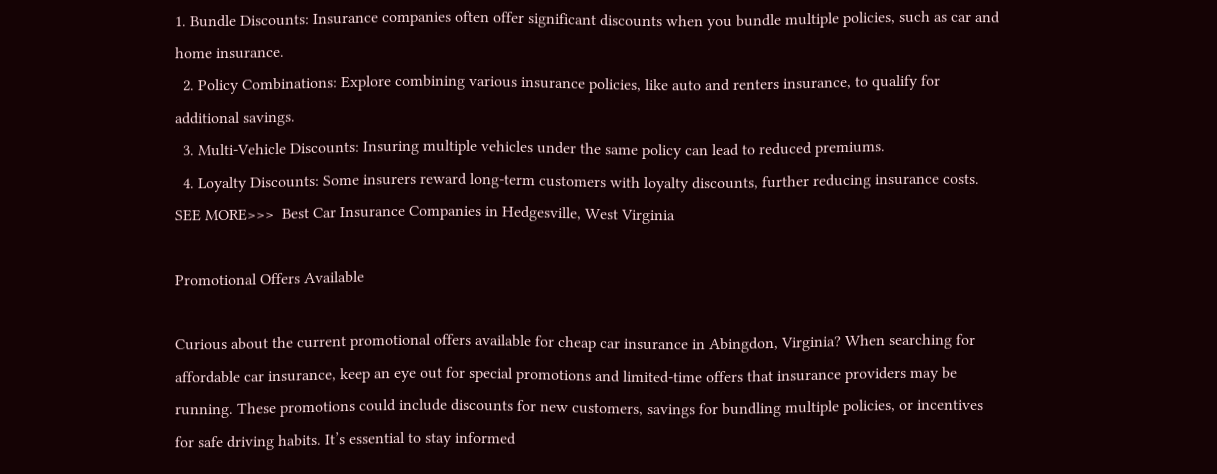1. Bundle Discounts: Insurance companies often offer significant discounts when you bundle multiple policies, such as car and home insurance.
  2. Policy Combinations: Explore combining various insurance policies, like auto and renters insurance, to qualify for additional savings.
  3. Multi-Vehicle Discounts: Insuring multiple vehicles under the same policy can lead to reduced premiums.
  4. Loyalty Discounts: Some insurers reward long-term customers with loyalty discounts, further reducing insurance costs.
SEE MORE>>>  Best Car Insurance Companies in Hedgesville, West Virginia

Promotional Offers Available

Curious about the current promotional offers available for cheap car insurance in Abingdon, Virginia? When searching for affordable car insurance, keep an eye out for special promotions and limited-time offers that insurance providers may be running. These promotions could include discounts for new customers, savings for bundling multiple policies, or incentives for safe driving habits. It’s essential to stay informed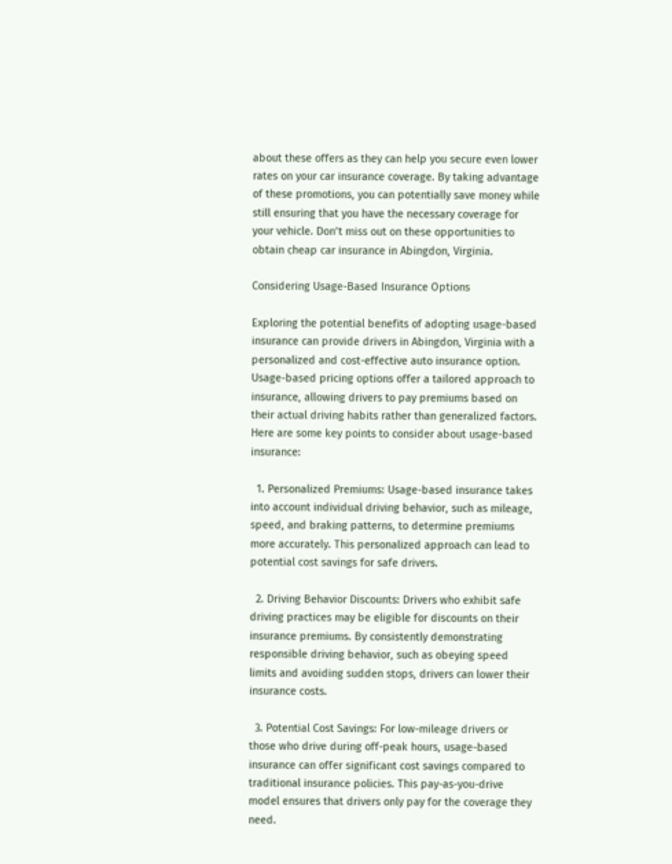about these offers as they can help you secure even lower rates on your car insurance coverage. By taking advantage of these promotions, you can potentially save money while still ensuring that you have the necessary coverage for your vehicle. Don’t miss out on these opportunities to obtain cheap car insurance in Abingdon, Virginia.

Considering Usage-Based Insurance Options

Exploring the potential benefits of adopting usage-based insurance can provide drivers in Abingdon, Virginia with a personalized and cost-effective auto insurance option. Usage-based pricing options offer a tailored approach to insurance, allowing drivers to pay premiums based on their actual driving habits rather than generalized factors. Here are some key points to consider about usage-based insurance:

  1. Personalized Premiums: Usage-based insurance takes into account individual driving behavior, such as mileage, speed, and braking patterns, to determine premiums more accurately. This personalized approach can lead to potential cost savings for safe drivers.

  2. Driving Behavior Discounts: Drivers who exhibit safe driving practices may be eligible for discounts on their insurance premiums. By consistently demonstrating responsible driving behavior, such as obeying speed limits and avoiding sudden stops, drivers can lower their insurance costs.

  3. Potential Cost Savings: For low-mileage drivers or those who drive during off-peak hours, usage-based insurance can offer significant cost savings compared to traditional insurance policies. This pay-as-you-drive model ensures that drivers only pay for the coverage they need.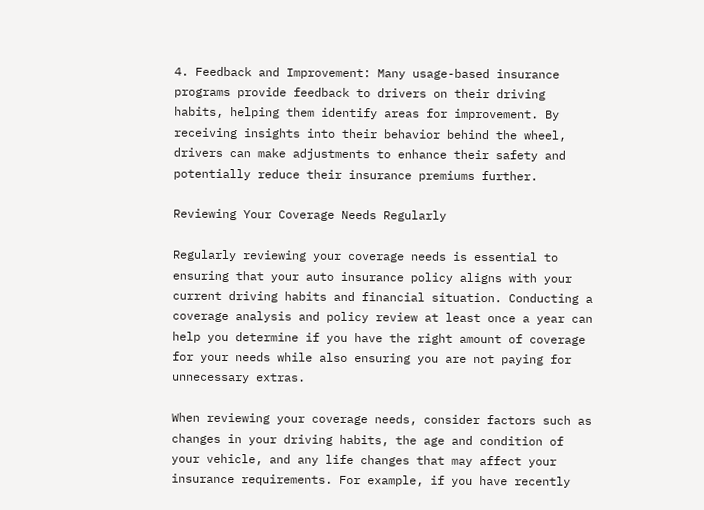4. Feedback and Improvement: Many usage-based insurance programs provide feedback to drivers on their driving habits, helping them identify areas for improvement. By receiving insights into their behavior behind the wheel, drivers can make adjustments to enhance their safety and potentially reduce their insurance premiums further.

Reviewing Your Coverage Needs Regularly

Regularly reviewing your coverage needs is essential to ensuring that your auto insurance policy aligns with your current driving habits and financial situation. Conducting a coverage analysis and policy review at least once a year can help you determine if you have the right amount of coverage for your needs while also ensuring you are not paying for unnecessary extras.

When reviewing your coverage needs, consider factors such as changes in your driving habits, the age and condition of your vehicle, and any life changes that may affect your insurance requirements. For example, if you have recently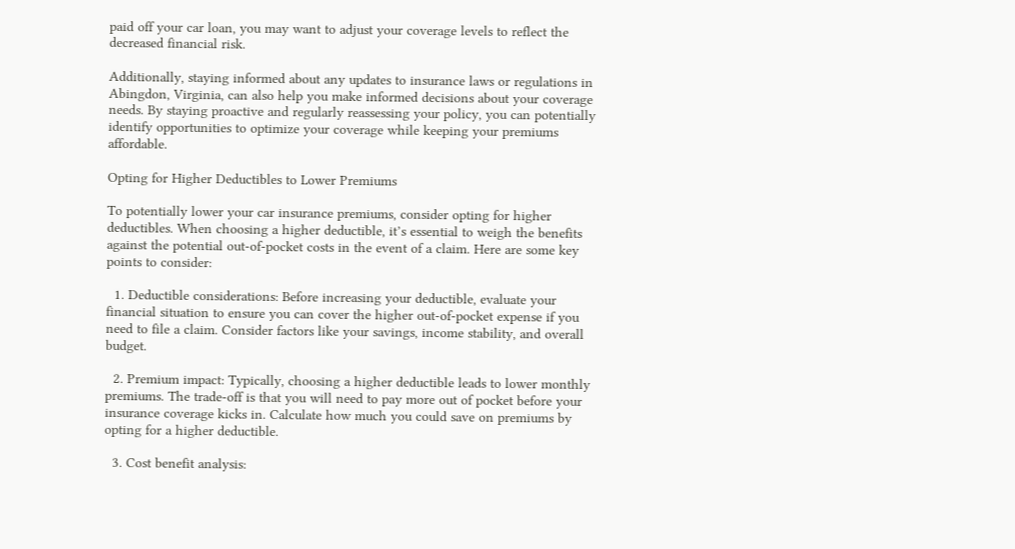paid off your car loan, you may want to adjust your coverage levels to reflect the decreased financial risk.

Additionally, staying informed about any updates to insurance laws or regulations in Abingdon, Virginia, can also help you make informed decisions about your coverage needs. By staying proactive and regularly reassessing your policy, you can potentially identify opportunities to optimize your coverage while keeping your premiums affordable.

Opting for Higher Deductibles to Lower Premiums

To potentially lower your car insurance premiums, consider opting for higher deductibles. When choosing a higher deductible, it’s essential to weigh the benefits against the potential out-of-pocket costs in the event of a claim. Here are some key points to consider:

  1. Deductible considerations: Before increasing your deductible, evaluate your financial situation to ensure you can cover the higher out-of-pocket expense if you need to file a claim. Consider factors like your savings, income stability, and overall budget.

  2. Premium impact: Typically, choosing a higher deductible leads to lower monthly premiums. The trade-off is that you will need to pay more out of pocket before your insurance coverage kicks in. Calculate how much you could save on premiums by opting for a higher deductible.

  3. Cost benefit analysis: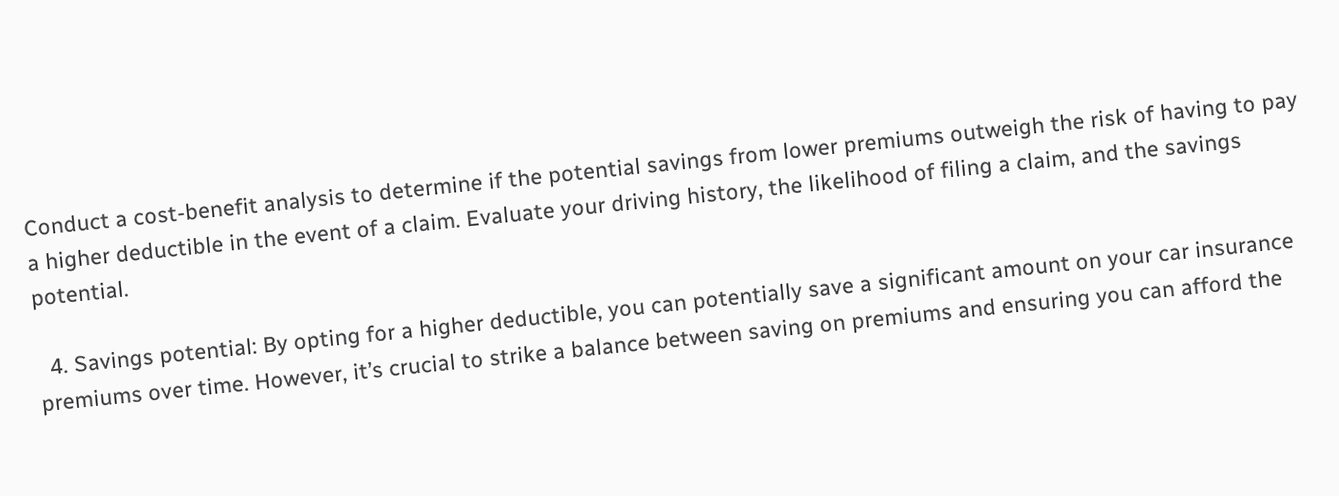Conduct a cost-benefit analysis to determine if the potential savings from lower premiums outweigh the risk of having to pay a higher deductible in the event of a claim. Evaluate your driving history, the likelihood of filing a claim, and the savings potential.

  4. Savings potential: By opting for a higher deductible, you can potentially save a significant amount on your car insurance premiums over time. However, it’s crucial to strike a balance between saving on premiums and ensuring you can afford the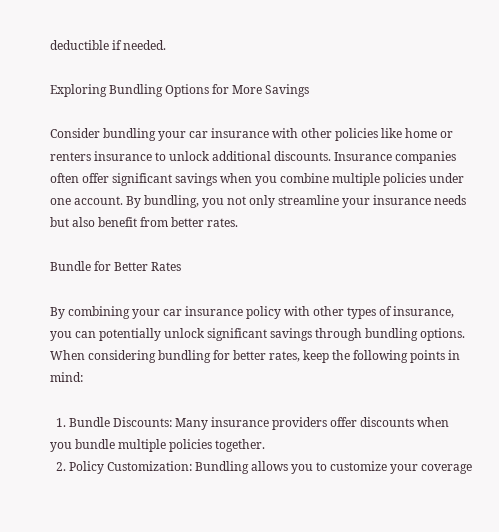deductible if needed.

Exploring Bundling Options for More Savings

Consider bundling your car insurance with other policies like home or renters insurance to unlock additional discounts. Insurance companies often offer significant savings when you combine multiple policies under one account. By bundling, you not only streamline your insurance needs but also benefit from better rates.

Bundle for Better Rates

By combining your car insurance policy with other types of insurance, you can potentially unlock significant savings through bundling options. When considering bundling for better rates, keep the following points in mind:

  1. Bundle Discounts: Many insurance providers offer discounts when you bundle multiple policies together.
  2. Policy Customization: Bundling allows you to customize your coverage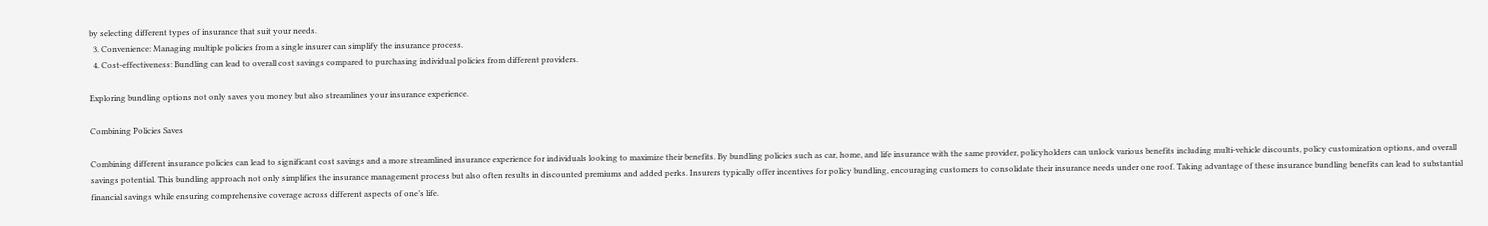by selecting different types of insurance that suit your needs.
  3. Convenience: Managing multiple policies from a single insurer can simplify the insurance process.
  4. Cost-effectiveness: Bundling can lead to overall cost savings compared to purchasing individual policies from different providers.

Exploring bundling options not only saves you money but also streamlines your insurance experience.

Combining Policies Saves

Combining different insurance policies can lead to significant cost savings and a more streamlined insurance experience for individuals looking to maximize their benefits. By bundling policies such as car, home, and life insurance with the same provider, policyholders can unlock various benefits including multi-vehicle discounts, policy customization options, and overall savings potential. This bundling approach not only simplifies the insurance management process but also often results in discounted premiums and added perks. Insurers typically offer incentives for policy bundling, encouraging customers to consolidate their insurance needs under one roof. Taking advantage of these insurance bundling benefits can lead to substantial financial savings while ensuring comprehensive coverage across different aspects of one’s life.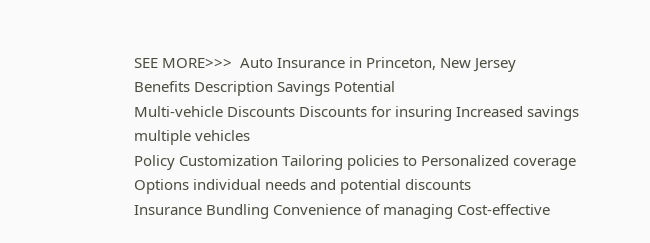SEE MORE>>>  Auto Insurance in Princeton, New Jersey
Benefits Description Savings Potential
Multi-vehicle Discounts Discounts for insuring Increased savings
multiple vehicles
Policy Customization Tailoring policies to Personalized coverage
Options individual needs and potential discounts
Insurance Bundling Convenience of managing Cost-effective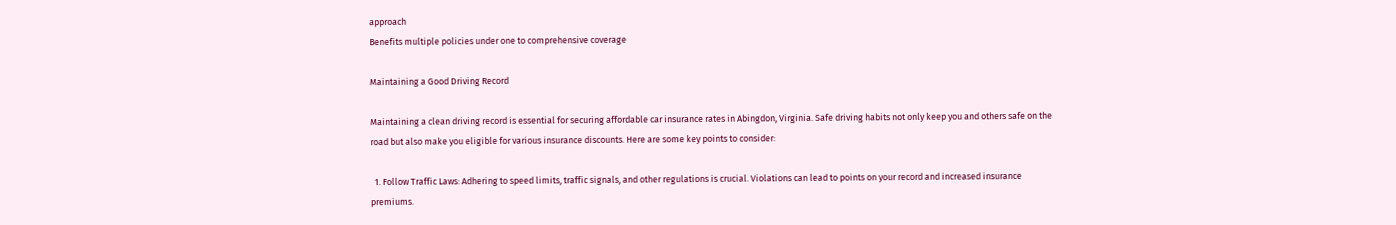approach
Benefits multiple policies under one to comprehensive coverage

Maintaining a Good Driving Record

Maintaining a clean driving record is essential for securing affordable car insurance rates in Abingdon, Virginia. Safe driving habits not only keep you and others safe on the road but also make you eligible for various insurance discounts. Here are some key points to consider:

  1. Follow Traffic Laws: Adhering to speed limits, traffic signals, and other regulations is crucial. Violations can lead to points on your record and increased insurance premiums.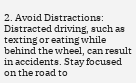2. Avoid Distractions: Distracted driving, such as texting or eating while behind the wheel, can result in accidents. Stay focused on the road to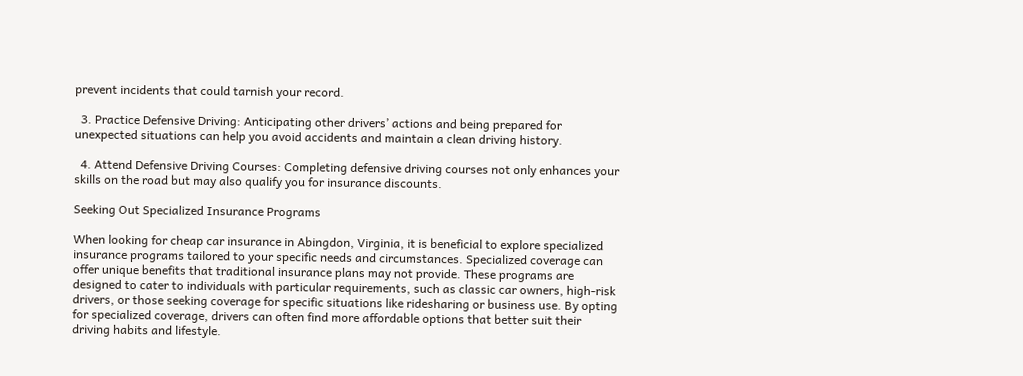prevent incidents that could tarnish your record.

  3. Practice Defensive Driving: Anticipating other drivers’ actions and being prepared for unexpected situations can help you avoid accidents and maintain a clean driving history.

  4. Attend Defensive Driving Courses: Completing defensive driving courses not only enhances your skills on the road but may also qualify you for insurance discounts.

Seeking Out Specialized Insurance Programs

When looking for cheap car insurance in Abingdon, Virginia, it is beneficial to explore specialized insurance programs tailored to your specific needs and circumstances. Specialized coverage can offer unique benefits that traditional insurance plans may not provide. These programs are designed to cater to individuals with particular requirements, such as classic car owners, high-risk drivers, or those seeking coverage for specific situations like ridesharing or business use. By opting for specialized coverage, drivers can often find more affordable options that better suit their driving habits and lifestyle.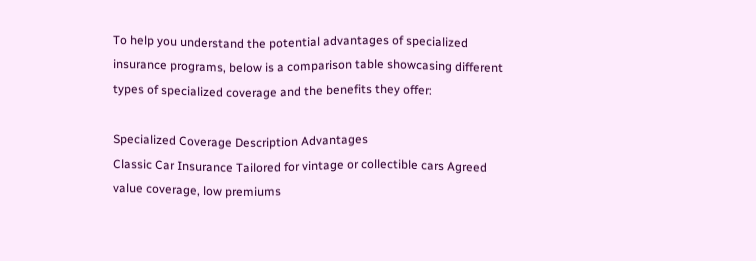To help you understand the potential advantages of specialized insurance programs, below is a comparison table showcasing different types of specialized coverage and the benefits they offer:

Specialized Coverage Description Advantages
Classic Car Insurance Tailored for vintage or collectible cars Agreed value coverage, low premiums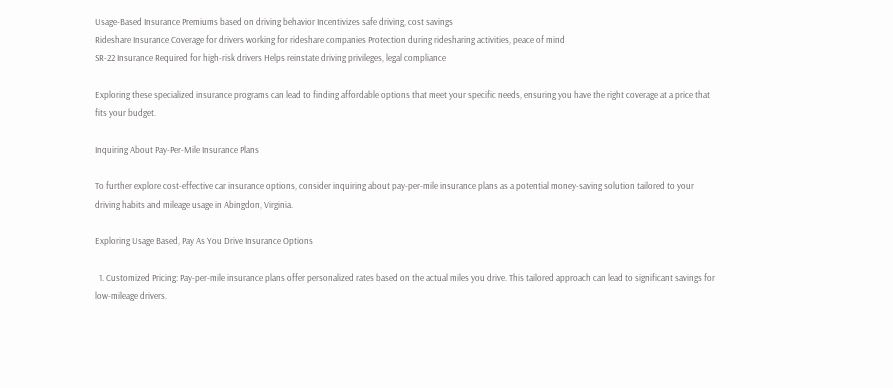Usage-Based Insurance Premiums based on driving behavior Incentivizes safe driving, cost savings
Rideshare Insurance Coverage for drivers working for rideshare companies Protection during ridesharing activities, peace of mind
SR-22 Insurance Required for high-risk drivers Helps reinstate driving privileges, legal compliance

Exploring these specialized insurance programs can lead to finding affordable options that meet your specific needs, ensuring you have the right coverage at a price that fits your budget.

Inquiring About Pay-Per-Mile Insurance Plans

To further explore cost-effective car insurance options, consider inquiring about pay-per-mile insurance plans as a potential money-saving solution tailored to your driving habits and mileage usage in Abingdon, Virginia.

Exploring Usage Based, Pay As You Drive Insurance Options

  1. Customized Pricing: Pay-per-mile insurance plans offer personalized rates based on the actual miles you drive. This tailored approach can lead to significant savings for low-mileage drivers.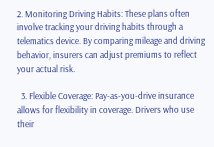2. Monitoring Driving Habits: These plans often involve tracking your driving habits through a telematics device. By comparing mileage and driving behavior, insurers can adjust premiums to reflect your actual risk.

  3. Flexible Coverage: Pay-as-you-drive insurance allows for flexibility in coverage. Drivers who use their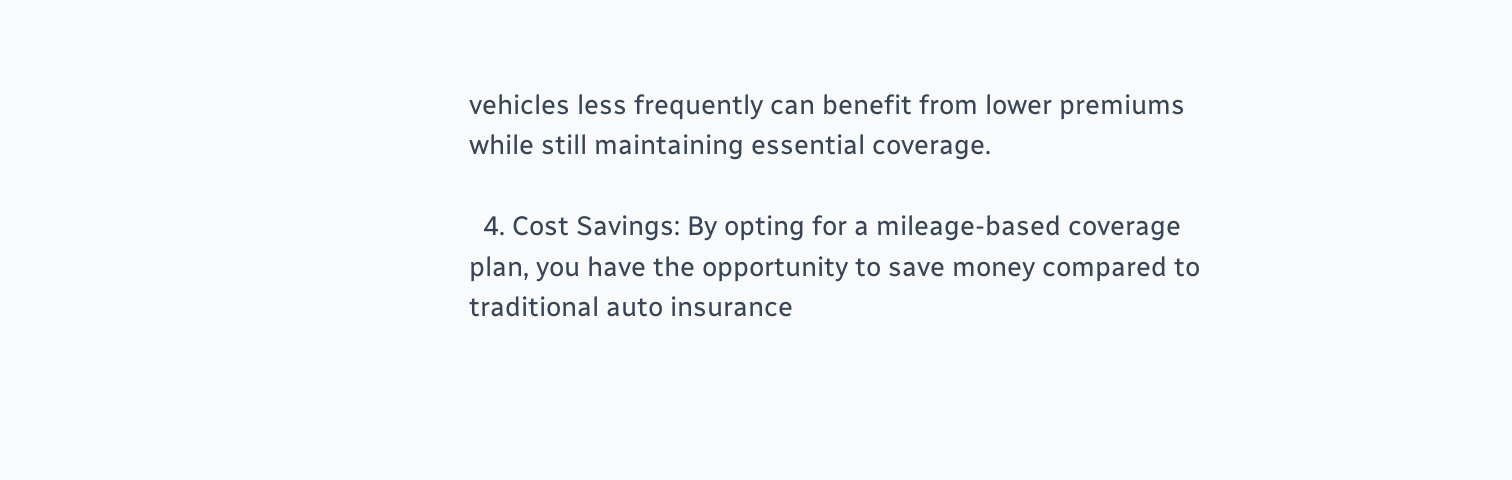vehicles less frequently can benefit from lower premiums while still maintaining essential coverage.

  4. Cost Savings: By opting for a mileage-based coverage plan, you have the opportunity to save money compared to traditional auto insurance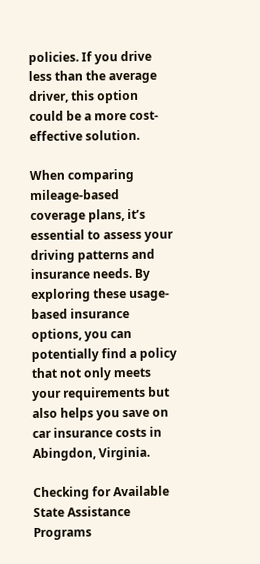policies. If you drive less than the average driver, this option could be a more cost-effective solution.

When comparing mileage-based coverage plans, it’s essential to assess your driving patterns and insurance needs. By exploring these usage-based insurance options, you can potentially find a policy that not only meets your requirements but also helps you save on car insurance costs in Abingdon, Virginia.

Checking for Available State Assistance Programs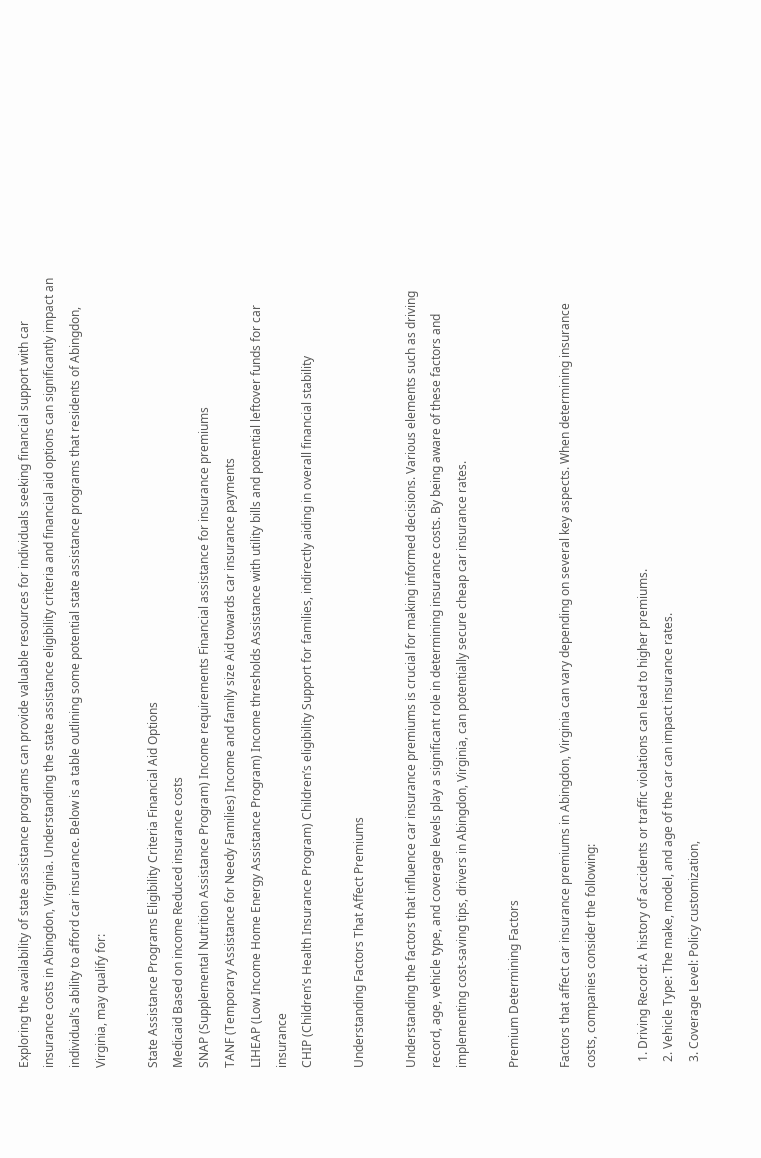Exploring the availability of state assistance programs can provide valuable resources for individuals seeking financial support with car insurance costs in Abingdon, Virginia. Understanding the state assistance eligibility criteria and financial aid options can significantly impact an individual’s ability to afford car insurance. Below is a table outlining some potential state assistance programs that residents of Abingdon, Virginia, may qualify for:

State Assistance Programs Eligibility Criteria Financial Aid Options
Medicaid Based on income Reduced insurance costs
SNAP (Supplemental Nutrition Assistance Program) Income requirements Financial assistance for insurance premiums
TANF (Temporary Assistance for Needy Families) Income and family size Aid towards car insurance payments
LIHEAP (Low Income Home Energy Assistance Program) Income thresholds Assistance with utility bills and potential leftover funds for car insurance
CHIP (Children’s Health Insurance Program) Children’s eligibility Support for families, indirectly aiding in overall financial stability

Understanding Factors That Affect Premiums

Understanding the factors that influence car insurance premiums is crucial for making informed decisions. Various elements such as driving record, age, vehicle type, and coverage levels play a significant role in determining insurance costs. By being aware of these factors and implementing cost-saving tips, drivers in Abingdon, Virginia, can potentially secure cheap car insurance rates.

Premium Determining Factors

Factors that affect car insurance premiums in Abingdon, Virginia can vary depending on several key aspects. When determining insurance costs, companies consider the following:

  1. Driving Record: A history of accidents or traffic violations can lead to higher premiums.
  2. Vehicle Type: The make, model, and age of the car can impact insurance rates.
  3. Coverage Level: Policy customization,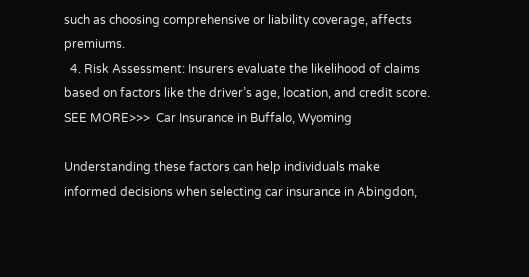such as choosing comprehensive or liability coverage, affects premiums.
  4. Risk Assessment: Insurers evaluate the likelihood of claims based on factors like the driver’s age, location, and credit score.
SEE MORE>>>  Car Insurance in Buffalo, Wyoming

Understanding these factors can help individuals make informed decisions when selecting car insurance in Abingdon,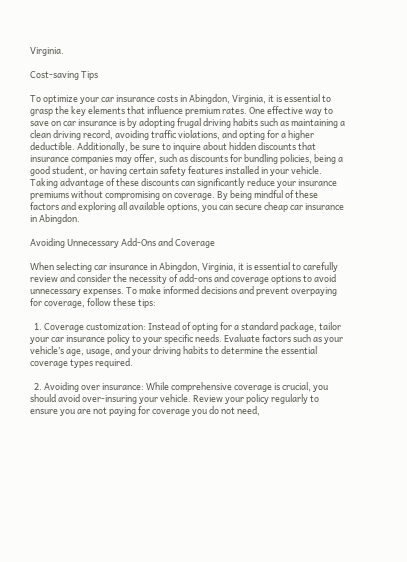Virginia.

Cost-saving Tips

To optimize your car insurance costs in Abingdon, Virginia, it is essential to grasp the key elements that influence premium rates. One effective way to save on car insurance is by adopting frugal driving habits such as maintaining a clean driving record, avoiding traffic violations, and opting for a higher deductible. Additionally, be sure to inquire about hidden discounts that insurance companies may offer, such as discounts for bundling policies, being a good student, or having certain safety features installed in your vehicle. Taking advantage of these discounts can significantly reduce your insurance premiums without compromising on coverage. By being mindful of these factors and exploring all available options, you can secure cheap car insurance in Abingdon.

Avoiding Unnecessary Add-Ons and Coverage

When selecting car insurance in Abingdon, Virginia, it is essential to carefully review and consider the necessity of add-ons and coverage options to avoid unnecessary expenses. To make informed decisions and prevent overpaying for coverage, follow these tips:

  1. Coverage customization: Instead of opting for a standard package, tailor your car insurance policy to your specific needs. Evaluate factors such as your vehicle’s age, usage, and your driving habits to determine the essential coverage types required.

  2. Avoiding over insurance: While comprehensive coverage is crucial, you should avoid over-insuring your vehicle. Review your policy regularly to ensure you are not paying for coverage you do not need,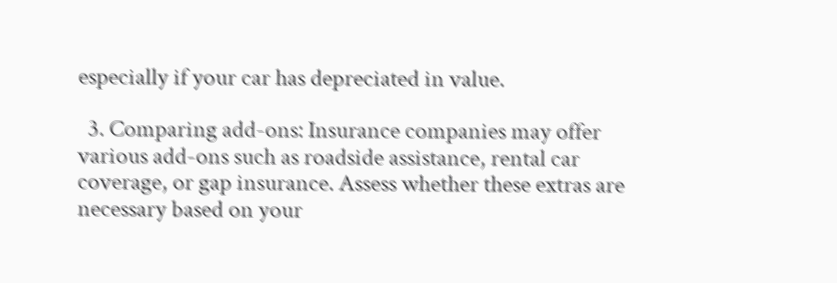especially if your car has depreciated in value.

  3. Comparing add-ons: Insurance companies may offer various add-ons such as roadside assistance, rental car coverage, or gap insurance. Assess whether these extras are necessary based on your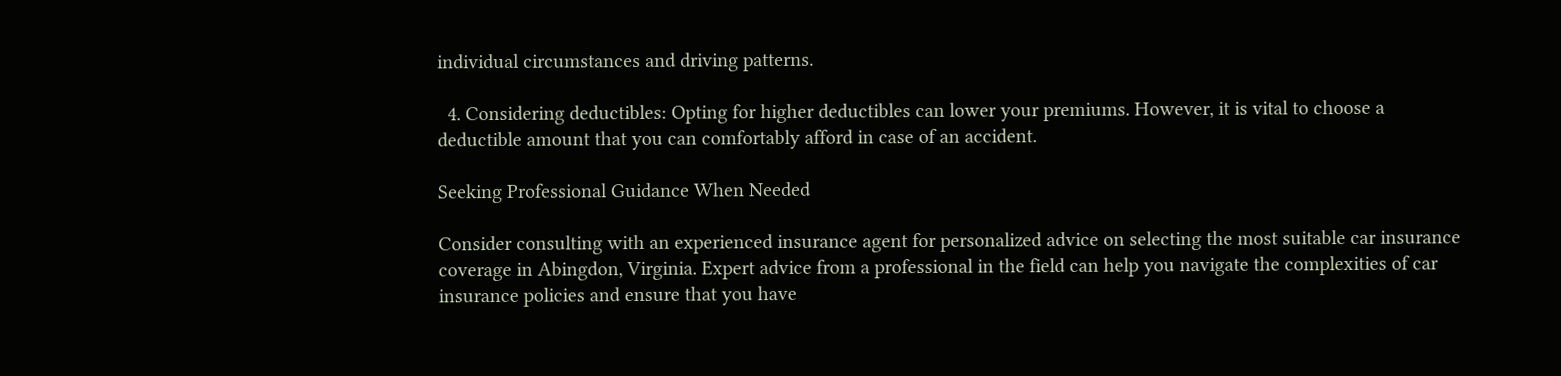individual circumstances and driving patterns.

  4. Considering deductibles: Opting for higher deductibles can lower your premiums. However, it is vital to choose a deductible amount that you can comfortably afford in case of an accident.

Seeking Professional Guidance When Needed

Consider consulting with an experienced insurance agent for personalized advice on selecting the most suitable car insurance coverage in Abingdon, Virginia. Expert advice from a professional in the field can help you navigate the complexities of car insurance policies and ensure that you have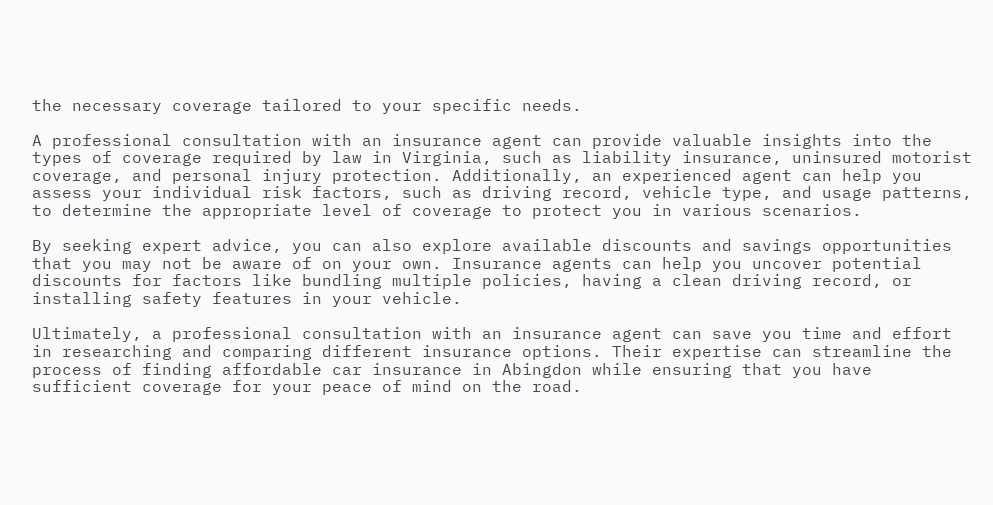the necessary coverage tailored to your specific needs.

A professional consultation with an insurance agent can provide valuable insights into the types of coverage required by law in Virginia, such as liability insurance, uninsured motorist coverage, and personal injury protection. Additionally, an experienced agent can help you assess your individual risk factors, such as driving record, vehicle type, and usage patterns, to determine the appropriate level of coverage to protect you in various scenarios.

By seeking expert advice, you can also explore available discounts and savings opportunities that you may not be aware of on your own. Insurance agents can help you uncover potential discounts for factors like bundling multiple policies, having a clean driving record, or installing safety features in your vehicle.

Ultimately, a professional consultation with an insurance agent can save you time and effort in researching and comparing different insurance options. Their expertise can streamline the process of finding affordable car insurance in Abingdon while ensuring that you have sufficient coverage for your peace of mind on the road.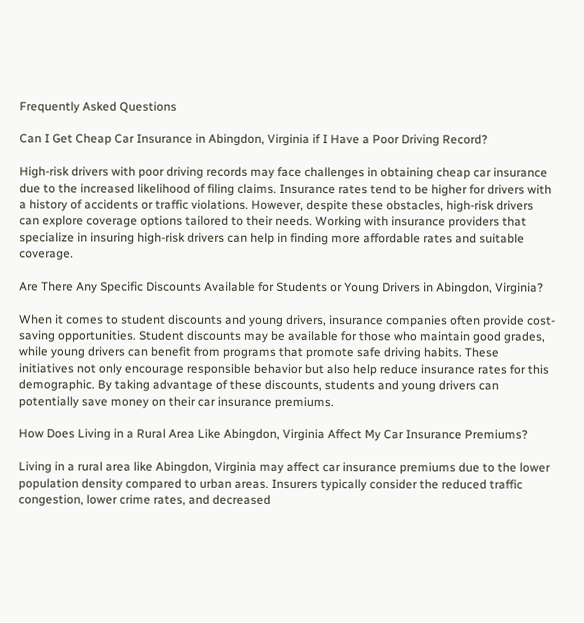Frequently Asked Questions

Can I Get Cheap Car Insurance in Abingdon, Virginia if I Have a Poor Driving Record?

High-risk drivers with poor driving records may face challenges in obtaining cheap car insurance due to the increased likelihood of filing claims. Insurance rates tend to be higher for drivers with a history of accidents or traffic violations. However, despite these obstacles, high-risk drivers can explore coverage options tailored to their needs. Working with insurance providers that specialize in insuring high-risk drivers can help in finding more affordable rates and suitable coverage.

Are There Any Specific Discounts Available for Students or Young Drivers in Abingdon, Virginia?

When it comes to student discounts and young drivers, insurance companies often provide cost-saving opportunities. Student discounts may be available for those who maintain good grades, while young drivers can benefit from programs that promote safe driving habits. These initiatives not only encourage responsible behavior but also help reduce insurance rates for this demographic. By taking advantage of these discounts, students and young drivers can potentially save money on their car insurance premiums.

How Does Living in a Rural Area Like Abingdon, Virginia Affect My Car Insurance Premiums?

Living in a rural area like Abingdon, Virginia may affect car insurance premiums due to the lower population density compared to urban areas. Insurers typically consider the reduced traffic congestion, lower crime rates, and decreased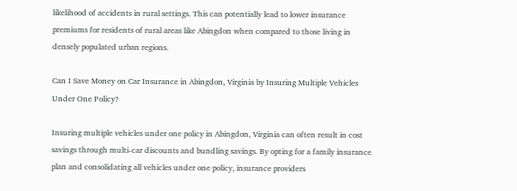likelihood of accidents in rural settings. This can potentially lead to lower insurance premiums for residents of rural areas like Abingdon when compared to those living in densely populated urban regions.

Can I Save Money on Car Insurance in Abingdon, Virginia by Insuring Multiple Vehicles Under One Policy?

Insuring multiple vehicles under one policy in Abingdon, Virginia can often result in cost savings through multi-car discounts and bundling savings. By opting for a family insurance plan and consolidating all vehicles under one policy, insurance providers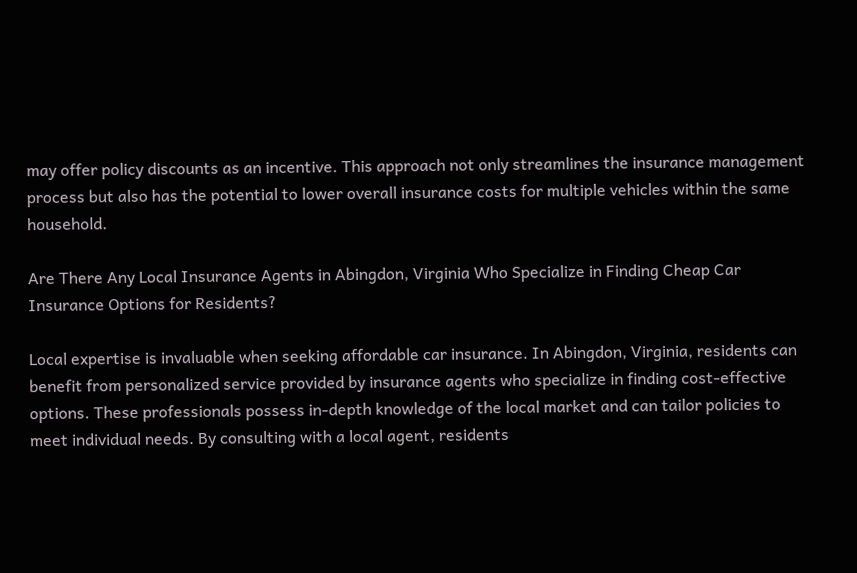may offer policy discounts as an incentive. This approach not only streamlines the insurance management process but also has the potential to lower overall insurance costs for multiple vehicles within the same household.

Are There Any Local Insurance Agents in Abingdon, Virginia Who Specialize in Finding Cheap Car Insurance Options for Residents?

Local expertise is invaluable when seeking affordable car insurance. In Abingdon, Virginia, residents can benefit from personalized service provided by insurance agents who specialize in finding cost-effective options. These professionals possess in-depth knowledge of the local market and can tailor policies to meet individual needs. By consulting with a local agent, residents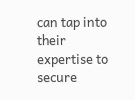can tap into their expertise to secure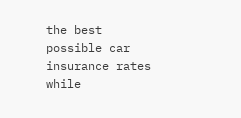the best possible car insurance rates while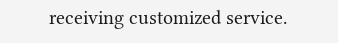receiving customized service.